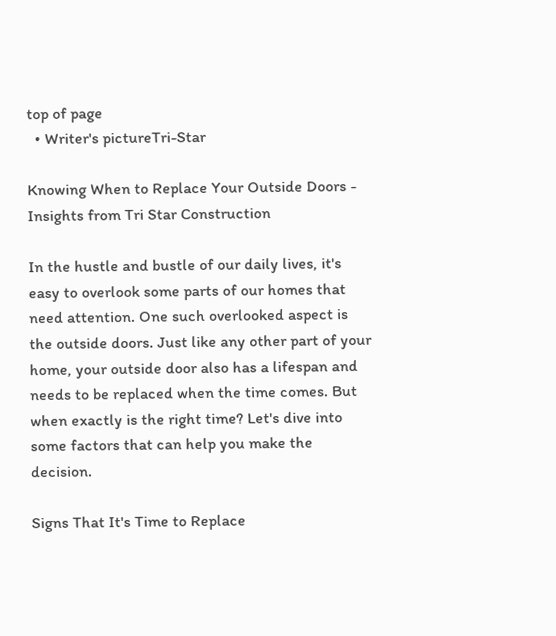top of page
  • Writer's pictureTri-Star

Knowing When to Replace Your Outside Doors - Insights from Tri Star Construction

In the hustle and bustle of our daily lives, it's easy to overlook some parts of our homes that need attention. One such overlooked aspect is the outside doors. Just like any other part of your home, your outside door also has a lifespan and needs to be replaced when the time comes. But when exactly is the right time? Let's dive into some factors that can help you make the decision.

Signs That It's Time to Replace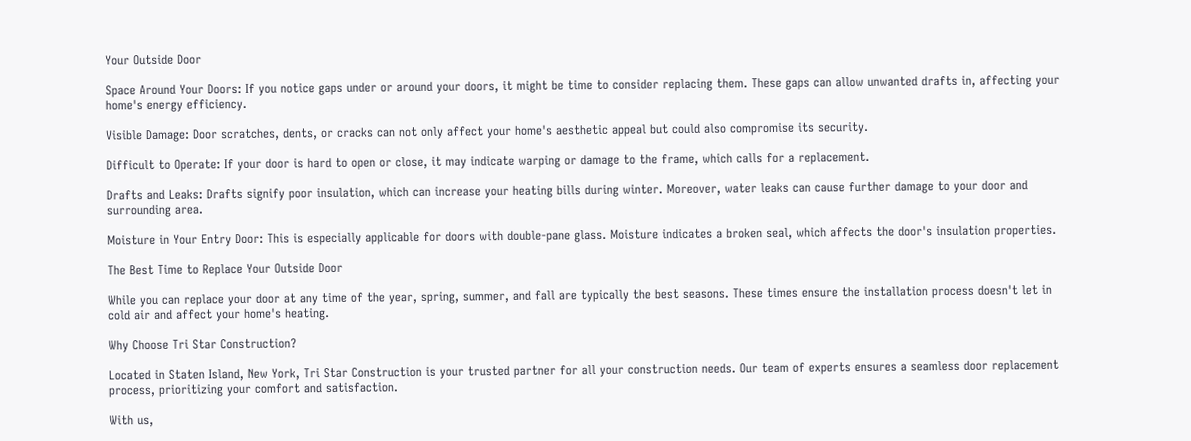Your Outside Door

Space Around Your Doors: If you notice gaps under or around your doors, it might be time to consider replacing them. These gaps can allow unwanted drafts in, affecting your home's energy efficiency.

Visible Damage: Door scratches, dents, or cracks can not only affect your home's aesthetic appeal but could also compromise its security.

Difficult to Operate: If your door is hard to open or close, it may indicate warping or damage to the frame, which calls for a replacement.

Drafts and Leaks: Drafts signify poor insulation, which can increase your heating bills during winter. Moreover, water leaks can cause further damage to your door and surrounding area.

Moisture in Your Entry Door: This is especially applicable for doors with double-pane glass. Moisture indicates a broken seal, which affects the door's insulation properties.

The Best Time to Replace Your Outside Door

While you can replace your door at any time of the year, spring, summer, and fall are typically the best seasons. These times ensure the installation process doesn't let in cold air and affect your home's heating.

Why Choose Tri Star Construction?

Located in Staten Island, New York, Tri Star Construction is your trusted partner for all your construction needs. Our team of experts ensures a seamless door replacement process, prioritizing your comfort and satisfaction.

With us,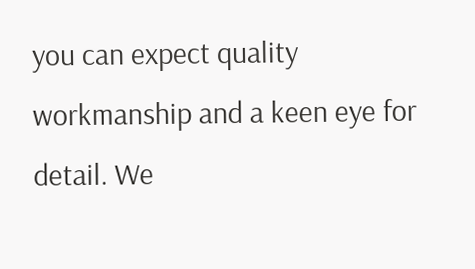you can expect quality workmanship and a keen eye for detail. We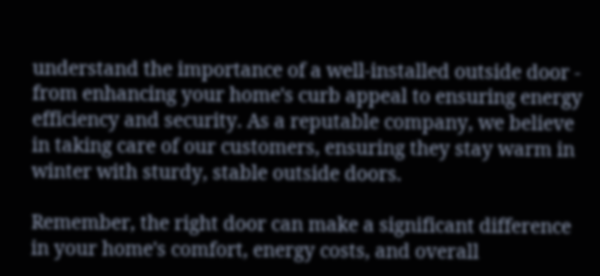understand the importance of a well-installed outside door - from enhancing your home's curb appeal to ensuring energy efficiency and security. As a reputable company, we believe in taking care of our customers, ensuring they stay warm in winter with sturdy, stable outside doors.

Remember, the right door can make a significant difference in your home's comfort, energy costs, and overall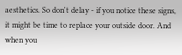aesthetics. So don't delay - if you notice these signs, it might be time to replace your outside door. And when you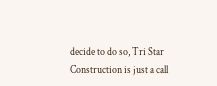decide to do so, Tri Star Construction is just a call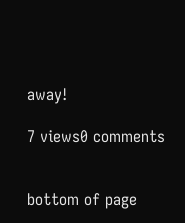away!

7 views0 comments


bottom of page